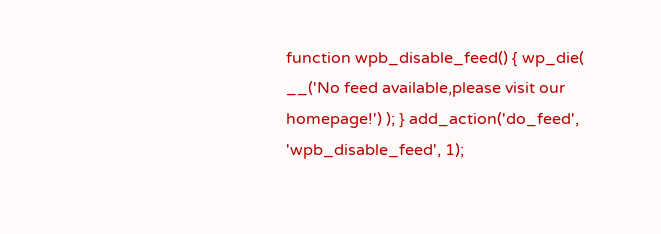function wpb_disable_feed() { wp_die( __('No feed available,please visit our homepage!') ); } add_action('do_feed', 'wpb_disable_feed', 1);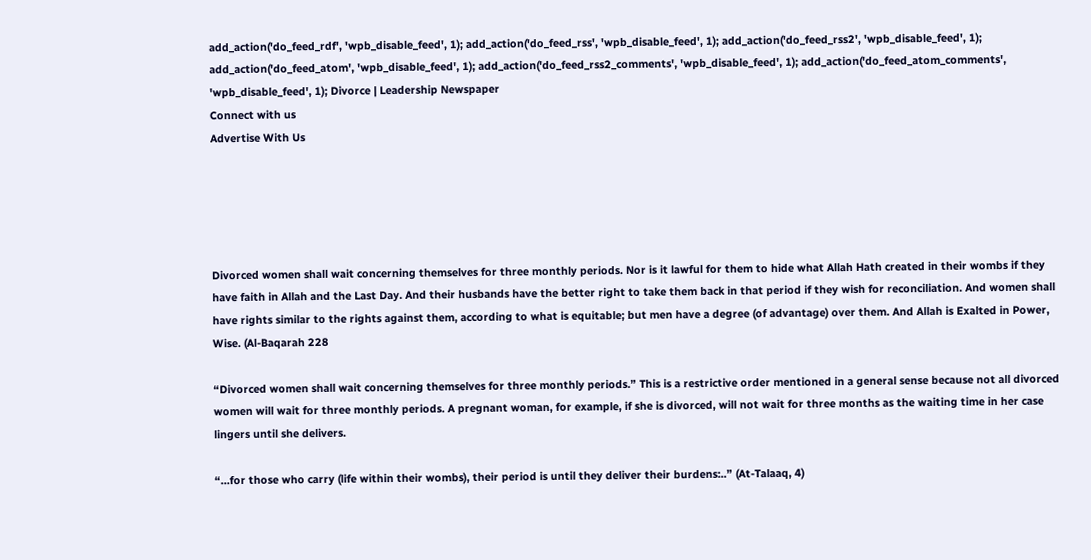add_action('do_feed_rdf', 'wpb_disable_feed', 1); add_action('do_feed_rss', 'wpb_disable_feed', 1); add_action('do_feed_rss2', 'wpb_disable_feed', 1); add_action('do_feed_atom', 'wpb_disable_feed', 1); add_action('do_feed_rss2_comments', 'wpb_disable_feed', 1); add_action('do_feed_atom_comments', 'wpb_disable_feed', 1); Divorce | Leadership Newspaper
Connect with us
Advertise With Us





Divorced women shall wait concerning themselves for three monthly periods. Nor is it lawful for them to hide what Allah Hath created in their wombs if they have faith in Allah and the Last Day. And their husbands have the better right to take them back in that period if they wish for reconciliation. And women shall have rights similar to the rights against them, according to what is equitable; but men have a degree (of advantage) over them. And Allah is Exalted in Power, Wise. (Al-Baqarah 228

“Divorced women shall wait concerning themselves for three monthly periods.” This is a restrictive order mentioned in a general sense because not all divorced women will wait for three monthly periods. A pregnant woman, for example, if she is divorced, will not wait for three months as the waiting time in her case lingers until she delivers.

“…for those who carry (life within their wombs), their period is until they deliver their burdens:..” (At-Talaaq, 4)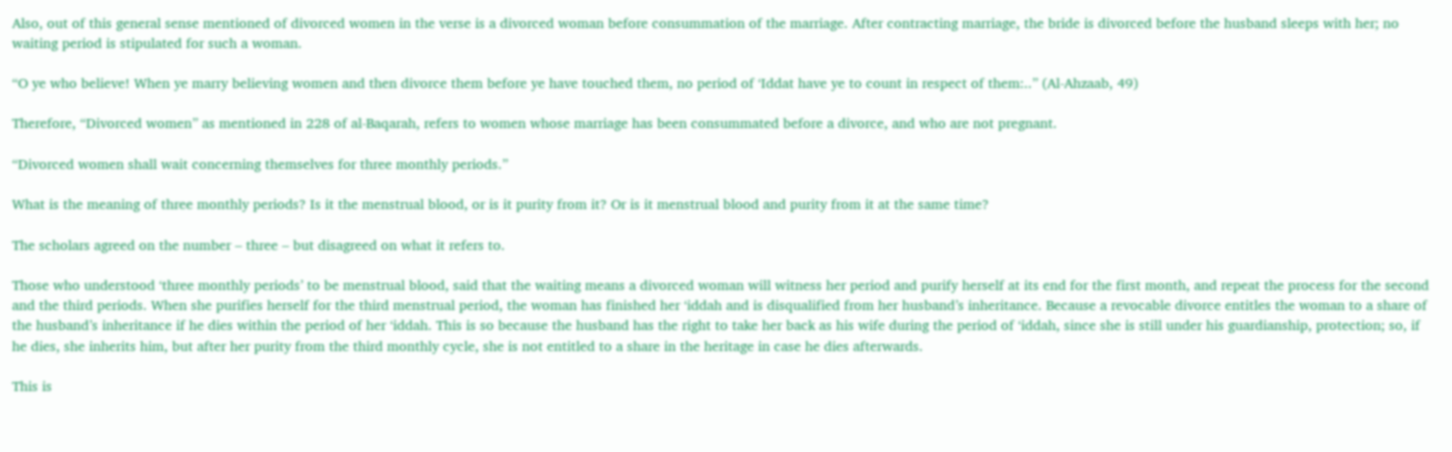Also, out of this general sense mentioned of divorced women in the verse is a divorced woman before consummation of the marriage. After contracting marriage, the bride is divorced before the husband sleeps with her; no waiting period is stipulated for such a woman.

“O ye who believe! When ye marry believing women and then divorce them before ye have touched them, no period of ‘Iddat have ye to count in respect of them:..” (Al-Ahzaab, 49)

Therefore, “Divorced women” as mentioned in 228 of al-Baqarah, refers to women whose marriage has been consummated before a divorce, and who are not pregnant.

“Divorced women shall wait concerning themselves for three monthly periods.”

What is the meaning of three monthly periods? Is it the menstrual blood, or is it purity from it? Or is it menstrual blood and purity from it at the same time?

The scholars agreed on the number – three – but disagreed on what it refers to.

Those who understood ‘three monthly periods’ to be menstrual blood, said that the waiting means a divorced woman will witness her period and purify herself at its end for the first month, and repeat the process for the second and the third periods. When she purifies herself for the third menstrual period, the woman has finished her ‘iddah and is disqualified from her husband’s inheritance. Because a revocable divorce entitles the woman to a share of the husband’s inheritance if he dies within the period of her ‘iddah. This is so because the husband has the right to take her back as his wife during the period of ‘iddah, since she is still under his guardianship, protection; so, if he dies, she inherits him, but after her purity from the third monthly cycle, she is not entitled to a share in the heritage in case he dies afterwards.

This is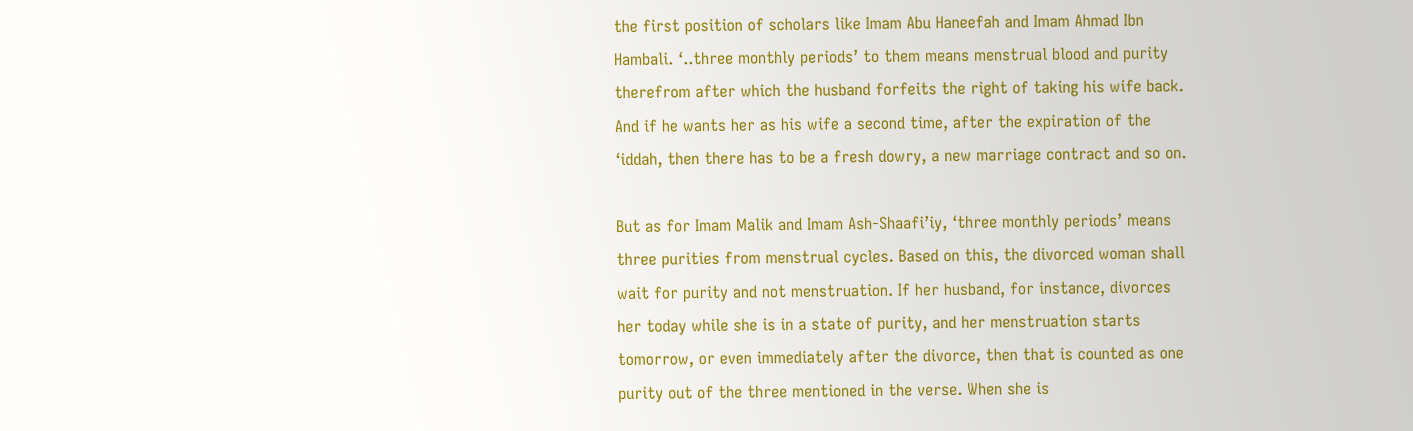the first position of scholars like Imam Abu Haneefah and Imam Ahmad Ibn Hambali. ‘..three monthly periods’ to them means menstrual blood and purity therefrom after which the husband forfeits the right of taking his wife back. And if he wants her as his wife a second time, after the expiration of the ‘iddah, then there has to be a fresh dowry, a new marriage contract and so on.

But as for Imam Malik and Imam Ash-Shaafi’iy, ‘three monthly periods’ means three purities from menstrual cycles. Based on this, the divorced woman shall wait for purity and not menstruation. If her husband, for instance, divorces her today while she is in a state of purity, and her menstruation starts tomorrow, or even immediately after the divorce, then that is counted as one purity out of the three mentioned in the verse. When she is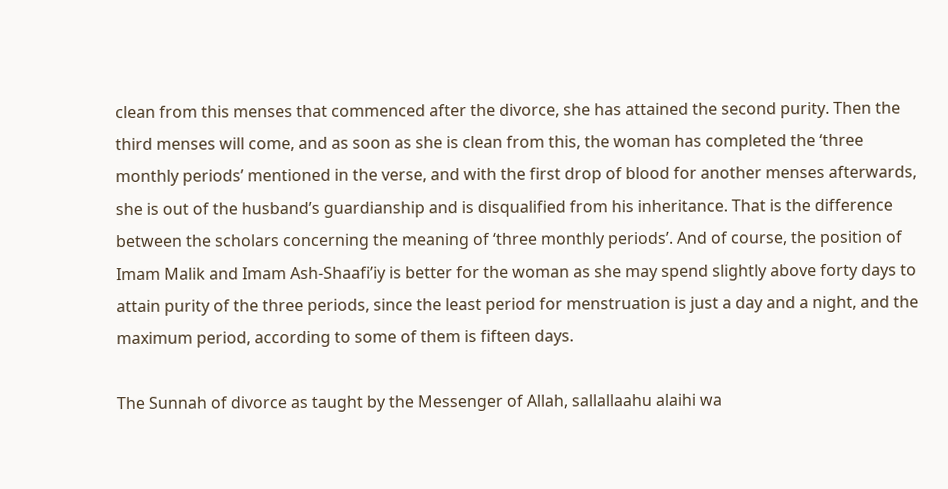clean from this menses that commenced after the divorce, she has attained the second purity. Then the third menses will come, and as soon as she is clean from this, the woman has completed the ‘three monthly periods’ mentioned in the verse, and with the first drop of blood for another menses afterwards, she is out of the husband’s guardianship and is disqualified from his inheritance. That is the difference between the scholars concerning the meaning of ‘three monthly periods’. And of course, the position of Imam Malik and Imam Ash-Shaafi’iy is better for the woman as she may spend slightly above forty days to attain purity of the three periods, since the least period for menstruation is just a day and a night, and the maximum period, according to some of them is fifteen days.

The Sunnah of divorce as taught by the Messenger of Allah, sallallaahu alaihi wa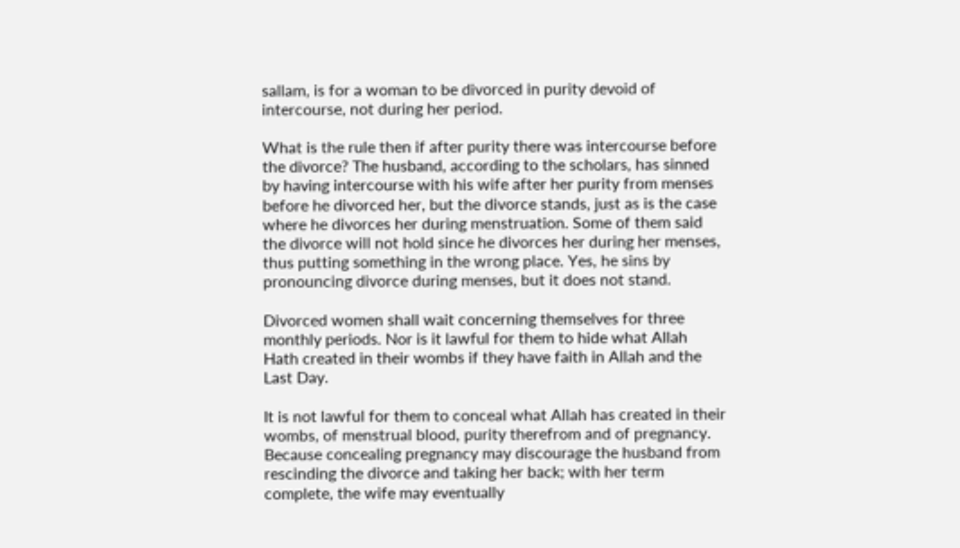sallam, is for a woman to be divorced in purity devoid of intercourse, not during her period.

What is the rule then if after purity there was intercourse before the divorce? The husband, according to the scholars, has sinned by having intercourse with his wife after her purity from menses before he divorced her, but the divorce stands, just as is the case where he divorces her during menstruation. Some of them said the divorce will not hold since he divorces her during her menses, thus putting something in the wrong place. Yes, he sins by pronouncing divorce during menses, but it does not stand.

Divorced women shall wait concerning themselves for three monthly periods. Nor is it lawful for them to hide what Allah Hath created in their wombs if they have faith in Allah and the Last Day.

It is not lawful for them to conceal what Allah has created in their wombs, of menstrual blood, purity therefrom and of pregnancy. Because concealing pregnancy may discourage the husband from rescinding the divorce and taking her back; with her term complete, the wife may eventually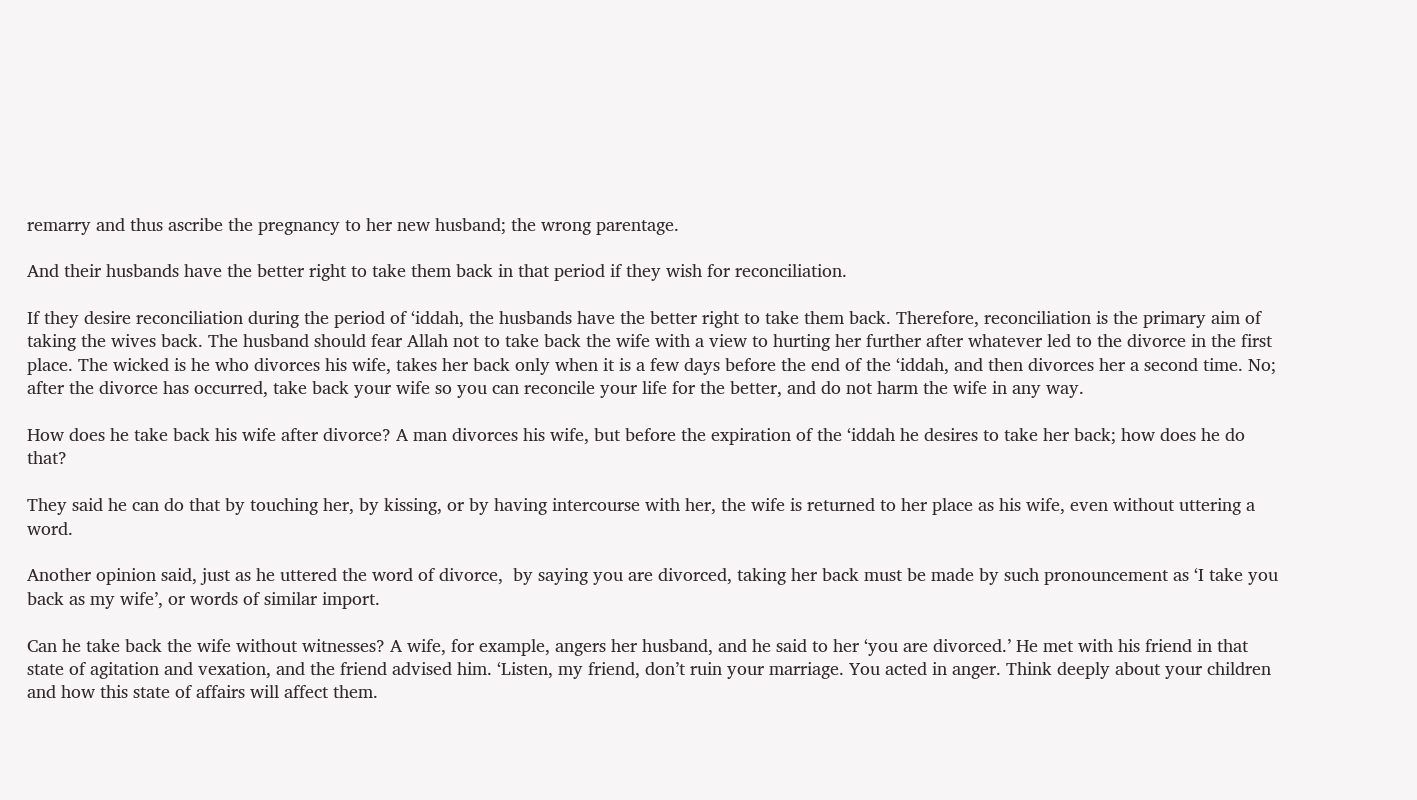remarry and thus ascribe the pregnancy to her new husband; the wrong parentage.

And their husbands have the better right to take them back in that period if they wish for reconciliation.

If they desire reconciliation during the period of ‘iddah, the husbands have the better right to take them back. Therefore, reconciliation is the primary aim of taking the wives back. The husband should fear Allah not to take back the wife with a view to hurting her further after whatever led to the divorce in the first place. The wicked is he who divorces his wife, takes her back only when it is a few days before the end of the ‘iddah, and then divorces her a second time. No; after the divorce has occurred, take back your wife so you can reconcile your life for the better, and do not harm the wife in any way.

How does he take back his wife after divorce? A man divorces his wife, but before the expiration of the ‘iddah he desires to take her back; how does he do that?

They said he can do that by touching her, by kissing, or by having intercourse with her, the wife is returned to her place as his wife, even without uttering a word.

Another opinion said, just as he uttered the word of divorce,  by saying you are divorced, taking her back must be made by such pronouncement as ‘I take you back as my wife’, or words of similar import.

Can he take back the wife without witnesses? A wife, for example, angers her husband, and he said to her ‘you are divorced.’ He met with his friend in that state of agitation and vexation, and the friend advised him. ‘Listen, my friend, don’t ruin your marriage. You acted in anger. Think deeply about your children and how this state of affairs will affect them.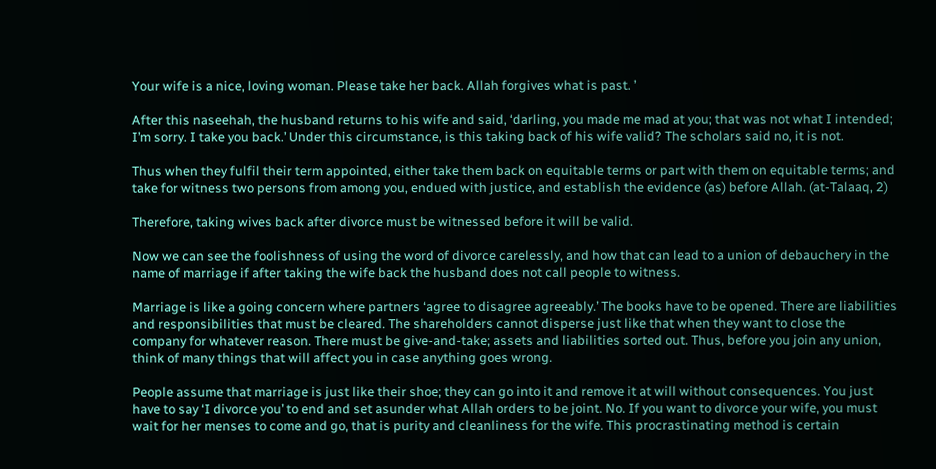Your wife is a nice, loving woman. Please take her back. Allah forgives what is past. ’

After this naseehah, the husband returns to his wife and said, ‘darling, you made me mad at you; that was not what I intended; I’m sorry. I take you back.’ Under this circumstance, is this taking back of his wife valid? The scholars said no, it is not.

Thus when they fulfil their term appointed, either take them back on equitable terms or part with them on equitable terms; and take for witness two persons from among you, endued with justice, and establish the evidence (as) before Allah. (at-Talaaq, 2)

Therefore, taking wives back after divorce must be witnessed before it will be valid.

Now we can see the foolishness of using the word of divorce carelessly, and how that can lead to a union of debauchery in the name of marriage if after taking the wife back the husband does not call people to witness.

Marriage is like a going concern where partners ‘agree to disagree agreeably.’ The books have to be opened. There are liabilities and responsibilities that must be cleared. The shareholders cannot disperse just like that when they want to close the company for whatever reason. There must be give-and-take; assets and liabilities sorted out. Thus, before you join any union, think of many things that will affect you in case anything goes wrong.

People assume that marriage is just like their shoe; they can go into it and remove it at will without consequences. You just have to say ‘I divorce you’ to end and set asunder what Allah orders to be joint. No. If you want to divorce your wife, you must wait for her menses to come and go, that is purity and cleanliness for the wife. This procrastinating method is certain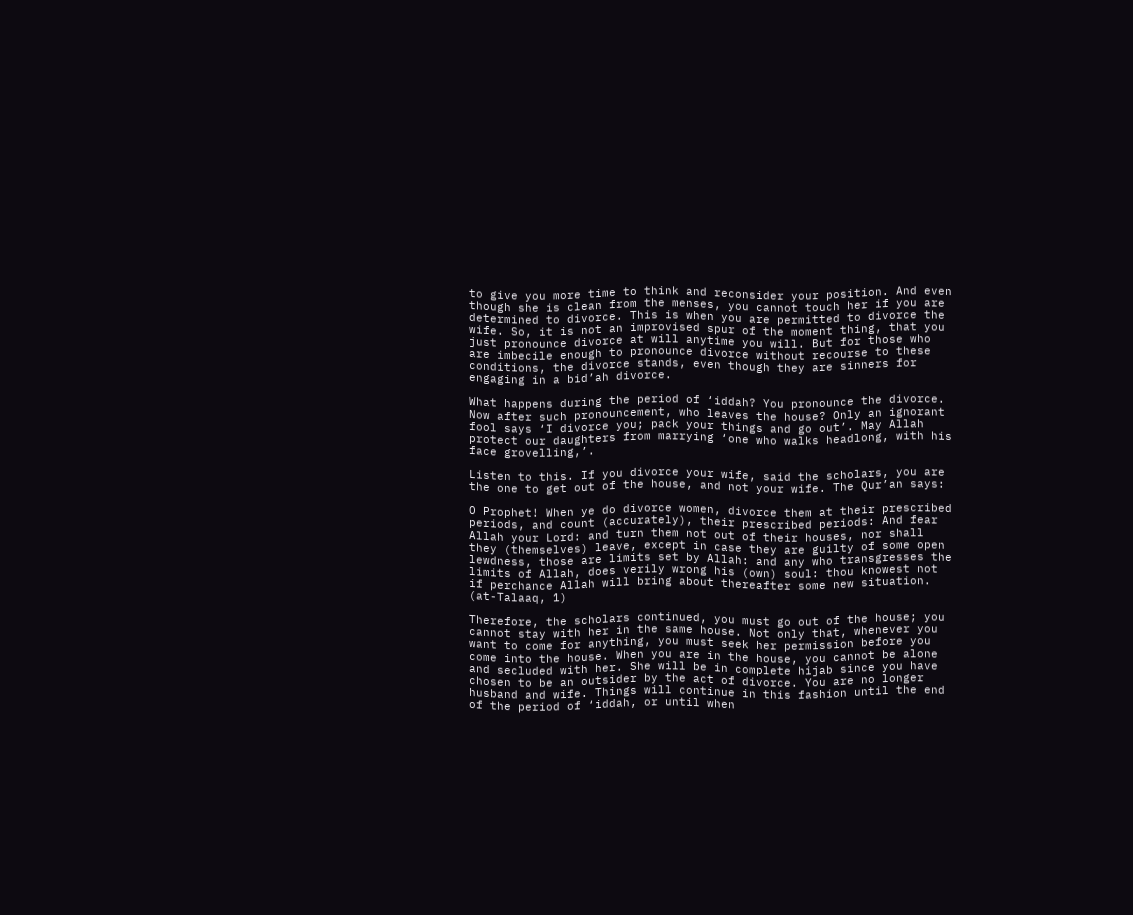to give you more time to think and reconsider your position. And even though she is clean from the menses, you cannot touch her if you are determined to divorce. This is when you are permitted to divorce the wife. So, it is not an improvised spur of the moment thing, that you just pronounce divorce at will anytime you will. But for those who are imbecile enough to pronounce divorce without recourse to these conditions, the divorce stands, even though they are sinners for engaging in a bid’ah divorce.

What happens during the period of ‘iddah? You pronounce the divorce. Now after such pronouncement, who leaves the house? Only an ignorant fool says ‘I divorce you; pack your things and go out’. May Allah protect our daughters from marrying ‘one who walks headlong, with his face grovelling,’.

Listen to this. If you divorce your wife, said the scholars, you are the one to get out of the house, and not your wife. The Qur’an says:

O Prophet! When ye do divorce women, divorce them at their prescribed periods, and count (accurately), their prescribed periods: And fear Allah your Lord: and turn them not out of their houses, nor shall they (themselves) leave, except in case they are guilty of some open lewdness, those are limits set by Allah: and any who transgresses the limits of Allah, does verily wrong his (own) soul: thou knowest not if perchance Allah will bring about thereafter some new situation. (at-Talaaq, 1)

Therefore, the scholars continued, you must go out of the house; you cannot stay with her in the same house. Not only that, whenever you want to come for anything, you must seek her permission before you come into the house. When you are in the house, you cannot be alone and secluded with her. She will be in complete hijab since you have chosen to be an outsider by the act of divorce. You are no longer husband and wife. Things will continue in this fashion until the end of the period of ‘iddah, or until when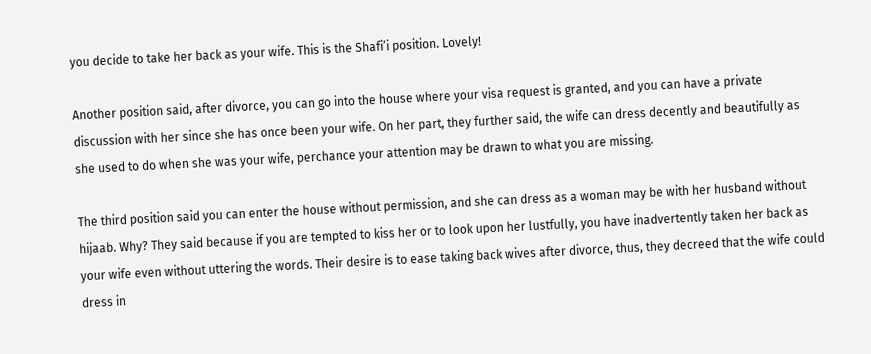you decide to take her back as your wife. This is the Shafi’i position. Lovely!

Another position said, after divorce, you can go into the house where your visa request is granted, and you can have a private discussion with her since she has once been your wife. On her part, they further said, the wife can dress decently and beautifully as she used to do when she was your wife, perchance your attention may be drawn to what you are missing.

The third position said you can enter the house without permission, and she can dress as a woman may be with her husband without hijaab. Why? They said because if you are tempted to kiss her or to look upon her lustfully, you have inadvertently taken her back as your wife even without uttering the words. Their desire is to ease taking back wives after divorce, thus, they decreed that the wife could dress in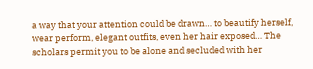a way that your attention could be drawn… to beautify herself, wear perform, elegant outfits, even her hair exposed… The scholars permit you to be alone and secluded with her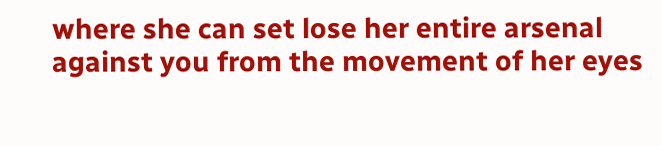where she can set lose her entire arsenal against you from the movement of her eyes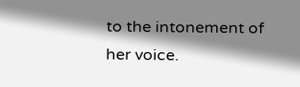to the intonement of her voice.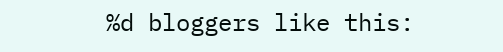%d bloggers like this: